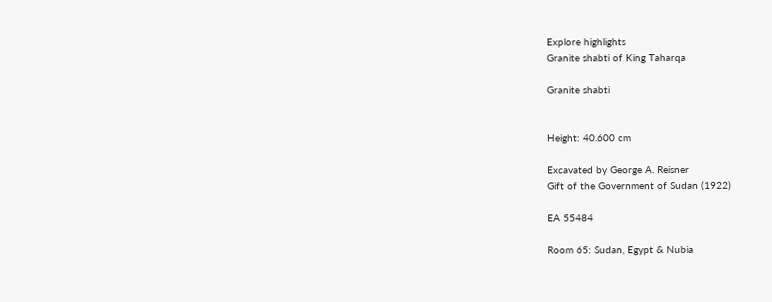Explore highlights
Granite shabti of King Taharqa

Granite shabti


Height: 40.600 cm

Excavated by George A. Reisner
Gift of the Government of Sudan (1922)

EA 55484

Room 65: Sudan, Egypt & Nubia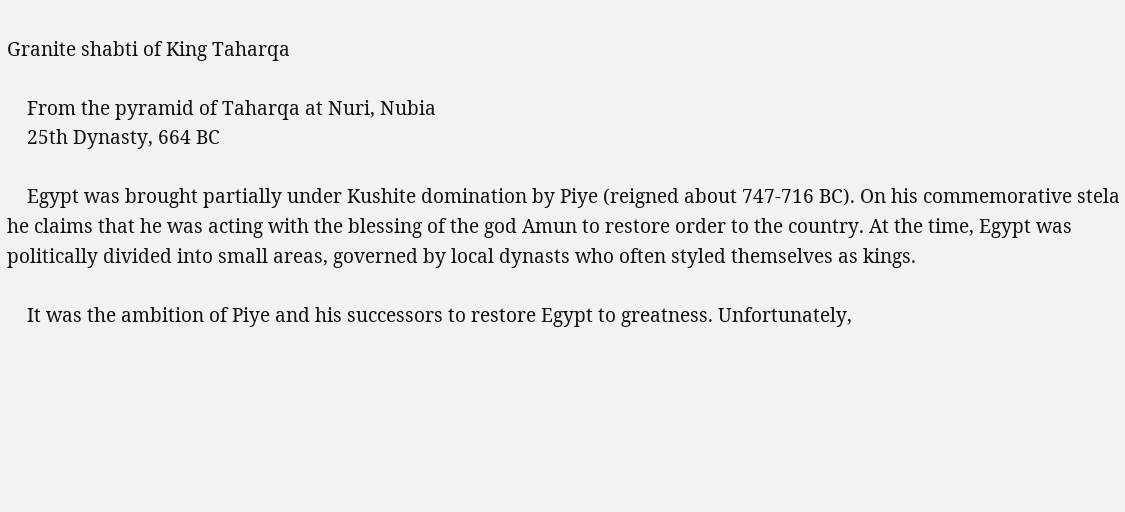Granite shabti of King Taharqa

    From the pyramid of Taharqa at Nuri, Nubia
    25th Dynasty, 664 BC

    Egypt was brought partially under Kushite domination by Piye (reigned about 747-716 BC). On his commemorative stela he claims that he was acting with the blessing of the god Amun to restore order to the country. At the time, Egypt was politically divided into small areas, governed by local dynasts who often styled themselves as kings.

    It was the ambition of Piye and his successors to restore Egypt to greatness. Unfortunately,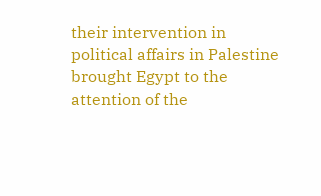their intervention in political affairs in Palestine brought Egypt to the attention of the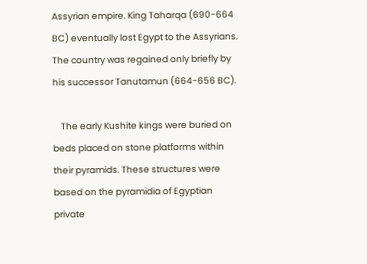Assyrian empire. King Taharqa (690-664 BC) eventually lost Egypt to the Assyrians. The country was regained only briefly by his successor Tanutamun (664-656 BC).

    The early Kushite kings were buried on beds placed on stone platforms within their pyramids. These structures were based on the pyramidia of Egyptian private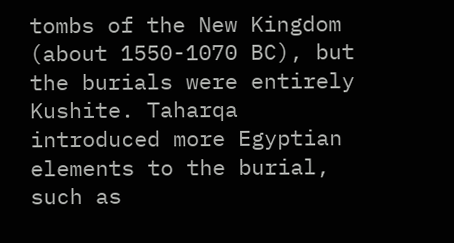tombs of the New Kingdom (about 1550-1070 BC), but the burials were entirely Kushite. Taharqa introduced more Egyptian elements to the burial, such as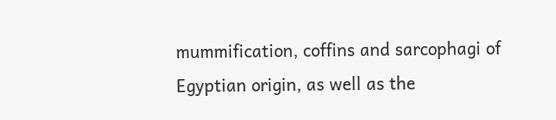mummification, coffins and sarcophagi of Egyptian origin, as well as the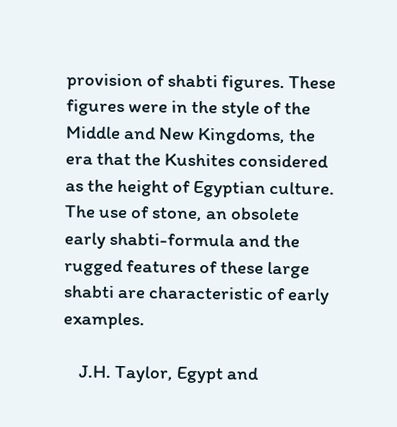provision of shabti figures. These figures were in the style of the Middle and New Kingdoms, the era that the Kushites considered as the height of Egyptian culture. The use of stone, an obsolete early shabti-formula and the rugged features of these large shabti are characteristic of early examples.

    J.H. Taylor, Egypt and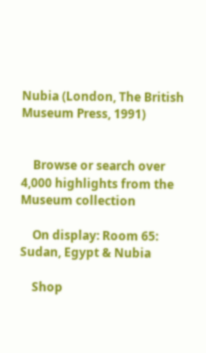Nubia (London, The British Museum Press, 1991)


    Browse or search over 4,000 highlights from the Museum collection

    On display: Room 65: Sudan, Egypt & Nubia

    Shop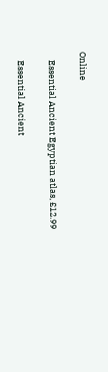Online

    Essential Ancient Egyptian atlas, £12.99

    Essential Ancient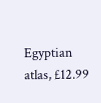Egyptian atlas, £12.99